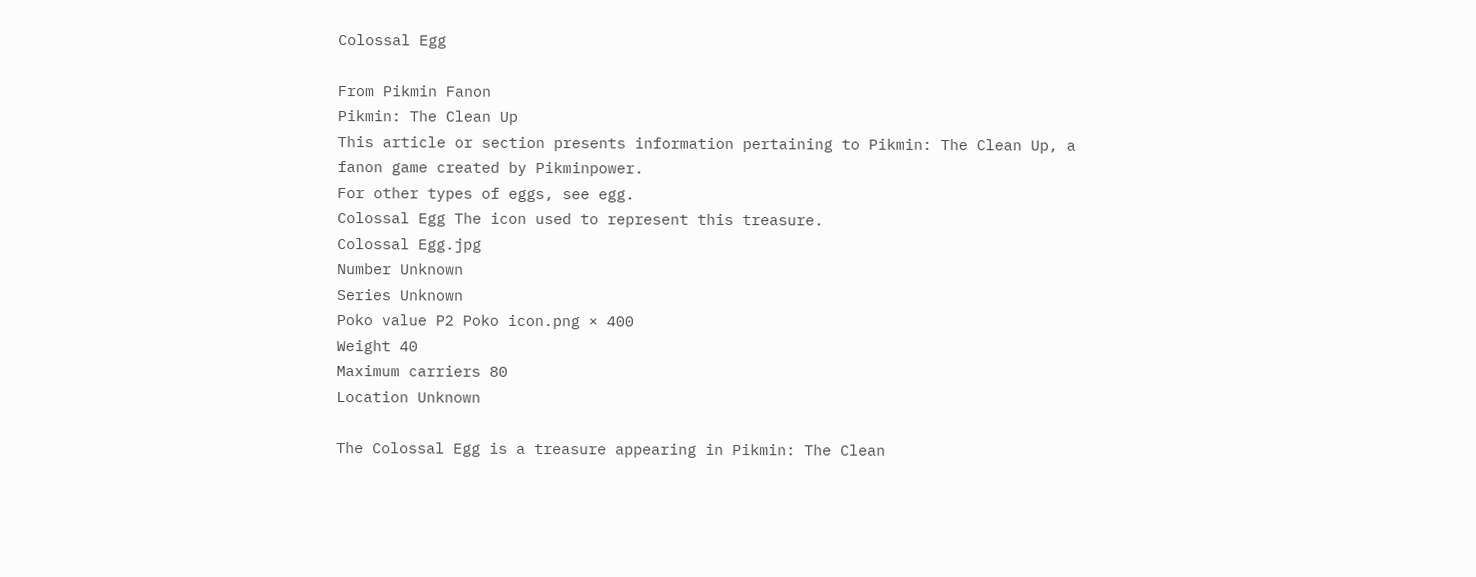Colossal Egg

From Pikmin Fanon
Pikmin: The Clean Up
This article or section presents information pertaining to Pikmin: The Clean Up, a fanon game created by Pikminpower.
For other types of eggs, see egg.
Colossal Egg The icon used to represent this treasure.
Colossal Egg.jpg
Number Unknown
Series Unknown
Poko value P2 Poko icon.png × 400
Weight 40
Maximum carriers 80
Location Unknown

The Colossal Egg is a treasure appearing in Pikmin: The Clean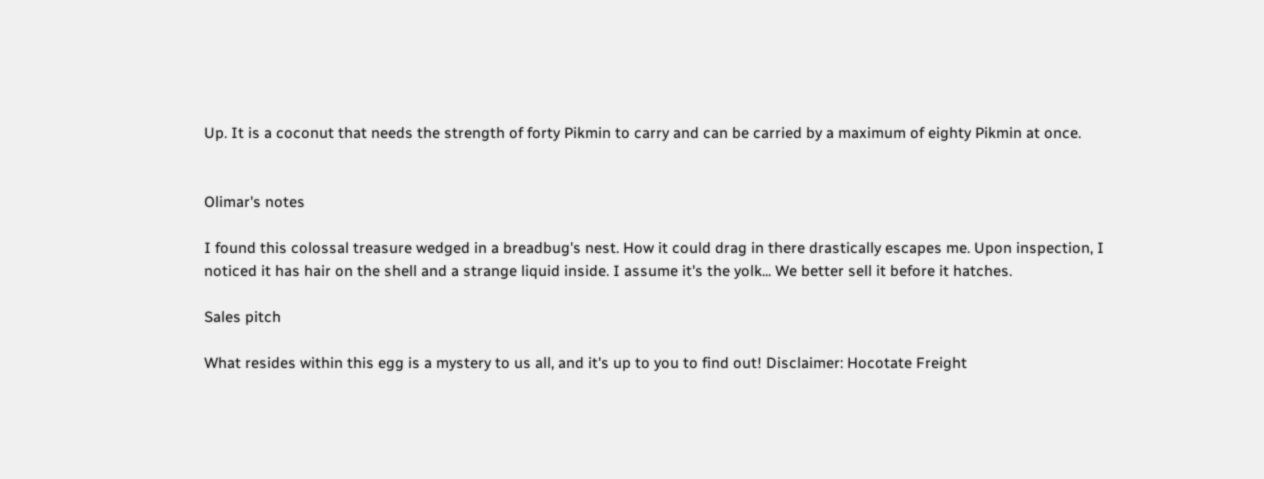Up. It is a coconut that needs the strength of forty Pikmin to carry and can be carried by a maximum of eighty Pikmin at once.


Olimar's notes

I found this colossal treasure wedged in a breadbug's nest. How it could drag in there drastically escapes me. Upon inspection, I noticed it has hair on the shell and a strange liquid inside. I assume it's the yolk... We better sell it before it hatches.

Sales pitch

What resides within this egg is a mystery to us all, and it's up to you to find out! Disclaimer: Hocotate Freight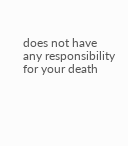does not have any responsibility for your death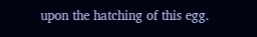upon the hatching of this egg.